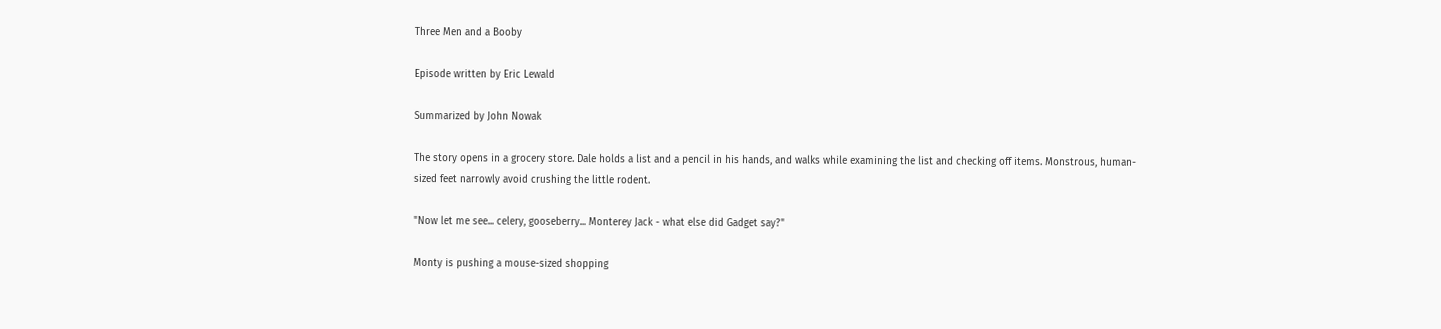Three Men and a Booby

Episode written by Eric Lewald

Summarized by John Nowak

The story opens in a grocery store. Dale holds a list and a pencil in his hands, and walks while examining the list and checking off items. Monstrous, human-sized feet narrowly avoid crushing the little rodent.

"Now let me see... celery, gooseberry... Monterey Jack - what else did Gadget say?"

Monty is pushing a mouse-sized shopping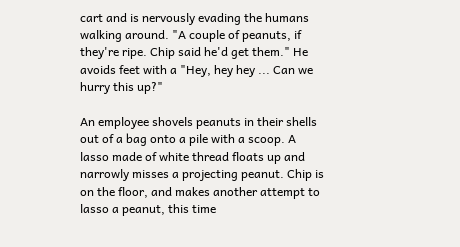cart and is nervously evading the humans walking around. "A couple of peanuts, if they're ripe. Chip said he'd get them." He avoids feet with a "Hey, hey hey ... Can we hurry this up?"

An employee shovels peanuts in their shells out of a bag onto a pile with a scoop. A lasso made of white thread floats up and narrowly misses a projecting peanut. Chip is on the floor, and makes another attempt to lasso a peanut, this time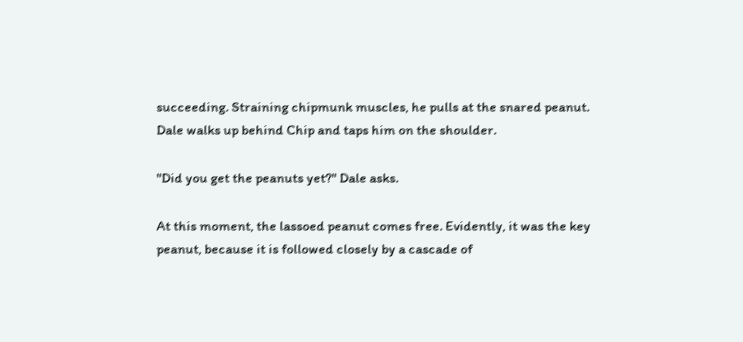succeeding. Straining chipmunk muscles, he pulls at the snared peanut. Dale walks up behind Chip and taps him on the shoulder.

"Did you get the peanuts yet?" Dale asks.

At this moment, the lassoed peanut comes free. Evidently, it was the key peanut, because it is followed closely by a cascade of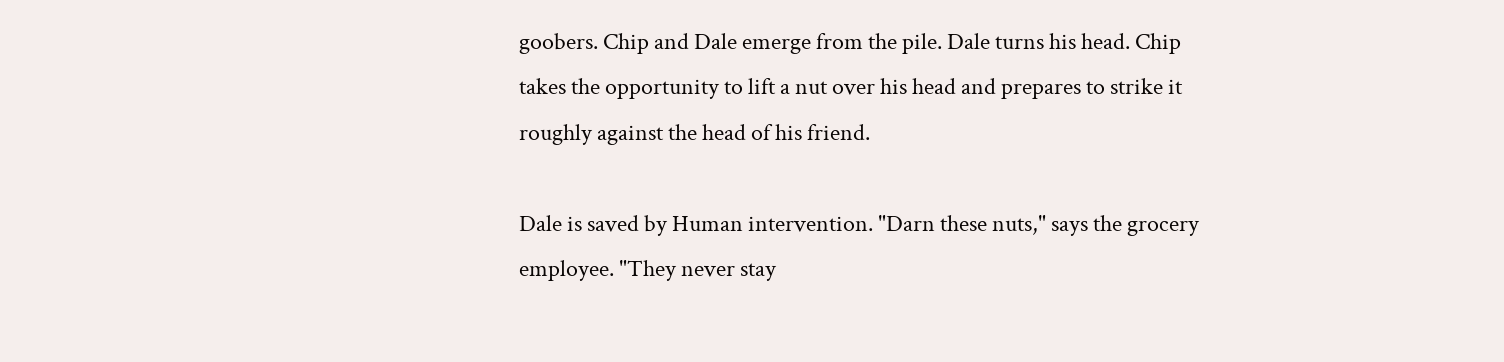goobers. Chip and Dale emerge from the pile. Dale turns his head. Chip takes the opportunity to lift a nut over his head and prepares to strike it roughly against the head of his friend.

Dale is saved by Human intervention. "Darn these nuts," says the grocery employee. "They never stay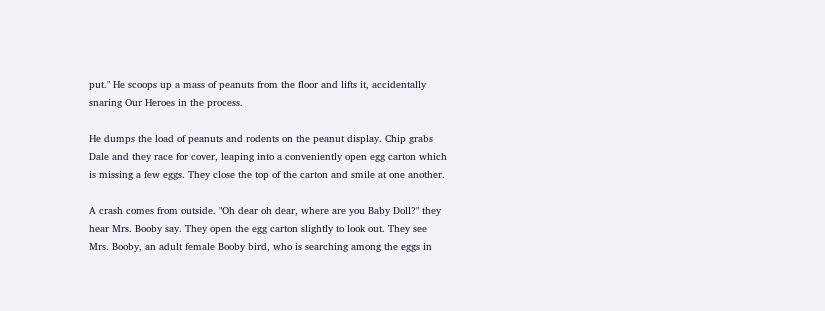put." He scoops up a mass of peanuts from the floor and lifts it, accidentally snaring Our Heroes in the process.

He dumps the load of peanuts and rodents on the peanut display. Chip grabs Dale and they race for cover, leaping into a conveniently open egg carton which is missing a few eggs. They close the top of the carton and smile at one another.

A crash comes from outside. "Oh dear oh dear, where are you Baby Doll?" they hear Mrs. Booby say. They open the egg carton slightly to look out. They see Mrs. Booby, an adult female Booby bird, who is searching among the eggs in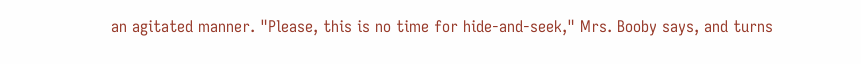an agitated manner. "Please, this is no time for hide-and-seek," Mrs. Booby says, and turns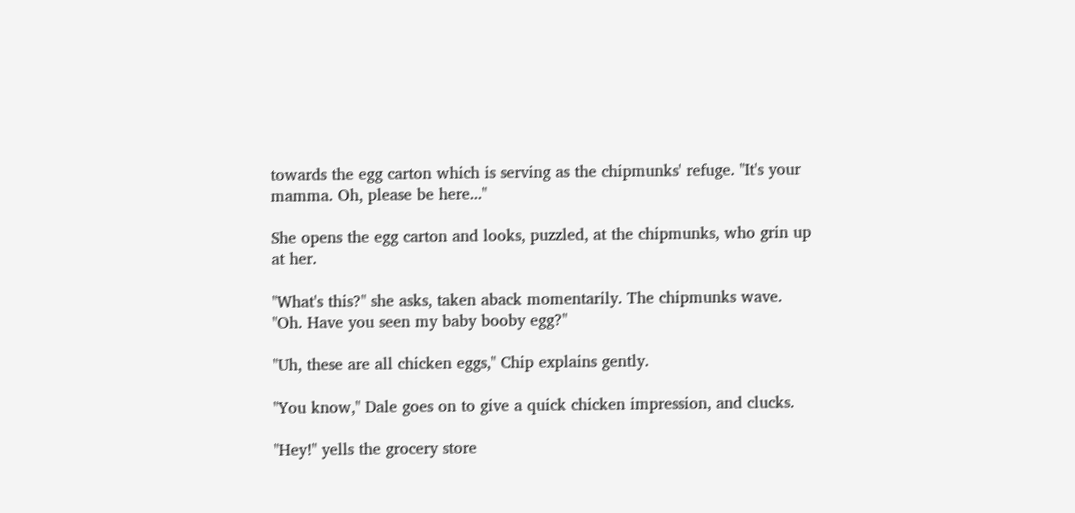towards the egg carton which is serving as the chipmunks' refuge. "It's your mamma. Oh, please be here..."

She opens the egg carton and looks, puzzled, at the chipmunks, who grin up at her.

"What's this?" she asks, taken aback momentarily. The chipmunks wave. "Oh. Have you seen my baby booby egg?"

"Uh, these are all chicken eggs," Chip explains gently.

"You know," Dale goes on to give a quick chicken impression, and clucks.

"Hey!" yells the grocery store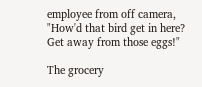employee from off camera, "How'd that bird get in here? Get away from those eggs!"

The grocery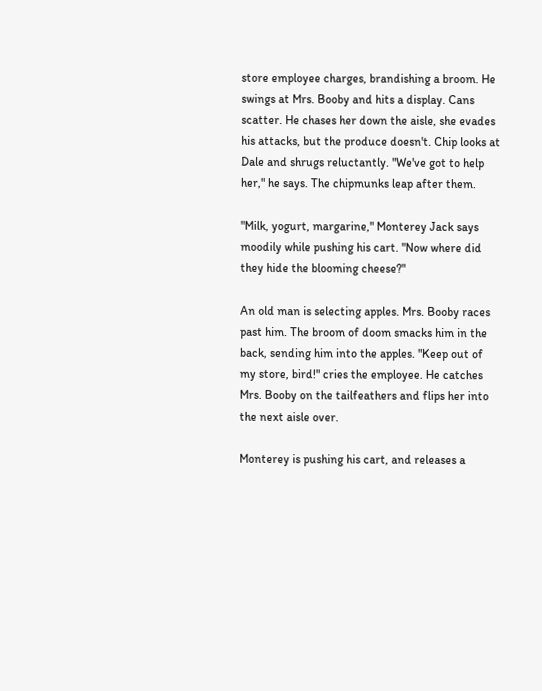store employee charges, brandishing a broom. He swings at Mrs. Booby and hits a display. Cans scatter. He chases her down the aisle, she evades his attacks, but the produce doesn't. Chip looks at Dale and shrugs reluctantly. "We've got to help her," he says. The chipmunks leap after them.

"Milk, yogurt, margarine," Monterey Jack says moodily while pushing his cart. "Now where did they hide the blooming cheese?"

An old man is selecting apples. Mrs. Booby races past him. The broom of doom smacks him in the back, sending him into the apples. "Keep out of my store, bird!" cries the employee. He catches Mrs. Booby on the tailfeathers and flips her into the next aisle over.

Monterey is pushing his cart, and releases a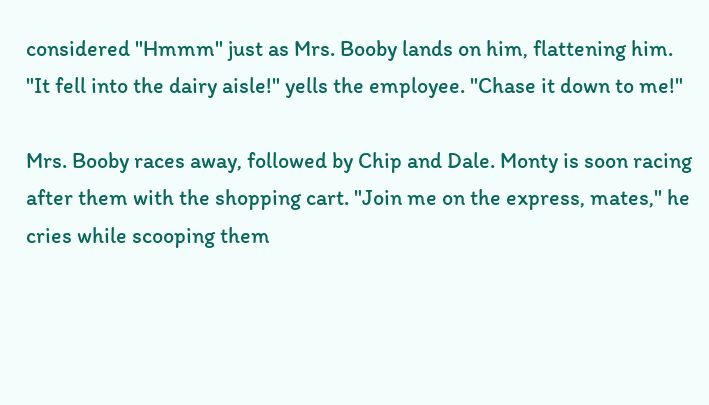considered "Hmmm" just as Mrs. Booby lands on him, flattening him. "It fell into the dairy aisle!" yells the employee. "Chase it down to me!"

Mrs. Booby races away, followed by Chip and Dale. Monty is soon racing after them with the shopping cart. "Join me on the express, mates," he cries while scooping them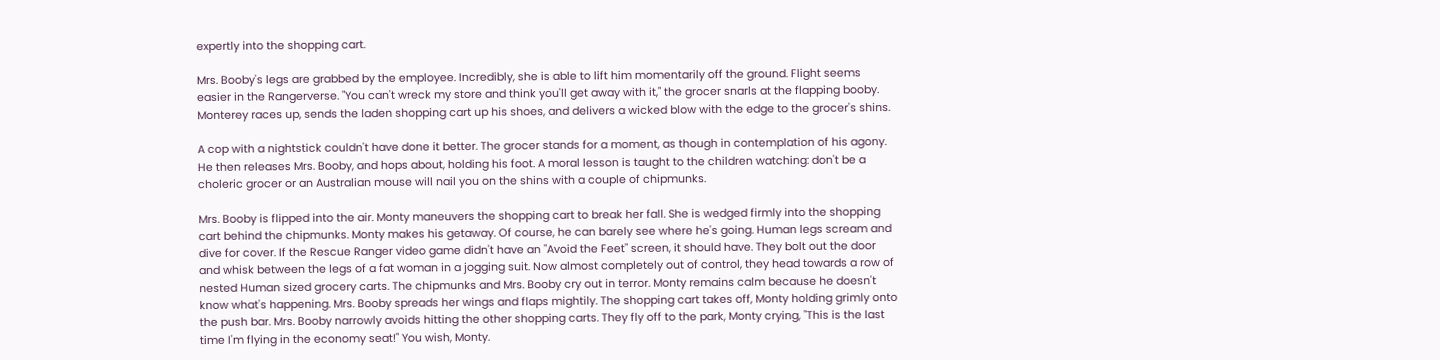expertly into the shopping cart.

Mrs. Booby's legs are grabbed by the employee. Incredibly, she is able to lift him momentarily off the ground. Flight seems easier in the Rangerverse. "You can't wreck my store and think you'll get away with it," the grocer snarls at the flapping booby. Monterey races up, sends the laden shopping cart up his shoes, and delivers a wicked blow with the edge to the grocer's shins.

A cop with a nightstick couldn't have done it better. The grocer stands for a moment, as though in contemplation of his agony. He then releases Mrs. Booby, and hops about, holding his foot. A moral lesson is taught to the children watching: don't be a choleric grocer or an Australian mouse will nail you on the shins with a couple of chipmunks.

Mrs. Booby is flipped into the air. Monty maneuvers the shopping cart to break her fall. She is wedged firmly into the shopping cart behind the chipmunks. Monty makes his getaway. Of course, he can barely see where he's going. Human legs scream and dive for cover. If the Rescue Ranger video game didn't have an "Avoid the Feet" screen, it should have. They bolt out the door and whisk between the legs of a fat woman in a jogging suit. Now almost completely out of control, they head towards a row of nested Human sized grocery carts. The chipmunks and Mrs. Booby cry out in terror. Monty remains calm because he doesn't know what's happening. Mrs. Booby spreads her wings and flaps mightily. The shopping cart takes off, Monty holding grimly onto the push bar. Mrs. Booby narrowly avoids hitting the other shopping carts. They fly off to the park, Monty crying, "This is the last time I'm flying in the economy seat!" You wish, Monty.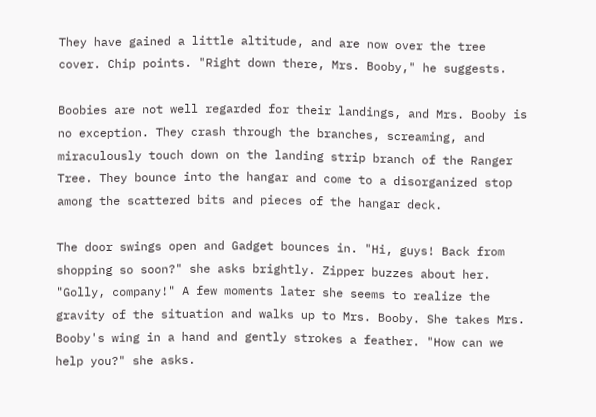They have gained a little altitude, and are now over the tree cover. Chip points. "Right down there, Mrs. Booby," he suggests.

Boobies are not well regarded for their landings, and Mrs. Booby is no exception. They crash through the branches, screaming, and miraculously touch down on the landing strip branch of the Ranger Tree. They bounce into the hangar and come to a disorganized stop among the scattered bits and pieces of the hangar deck.

The door swings open and Gadget bounces in. "Hi, guys! Back from shopping so soon?" she asks brightly. Zipper buzzes about her. "Golly, company!" A few moments later she seems to realize the gravity of the situation and walks up to Mrs. Booby. She takes Mrs. Booby's wing in a hand and gently strokes a feather. "How can we help you?" she asks.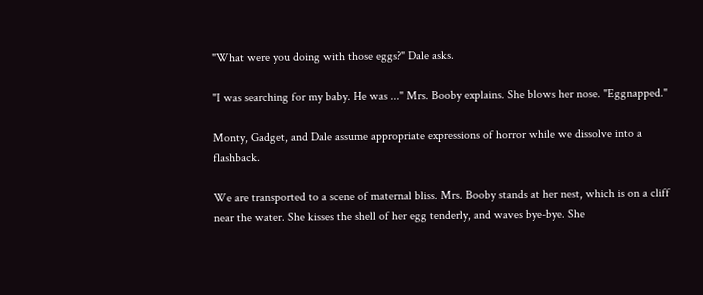"What were you doing with those eggs?" Dale asks.

"I was searching for my baby. He was ..." Mrs. Booby explains. She blows her nose. "Eggnapped."

Monty, Gadget, and Dale assume appropriate expressions of horror while we dissolve into a flashback.

We are transported to a scene of maternal bliss. Mrs. Booby stands at her nest, which is on a cliff near the water. She kisses the shell of her egg tenderly, and waves bye-bye. She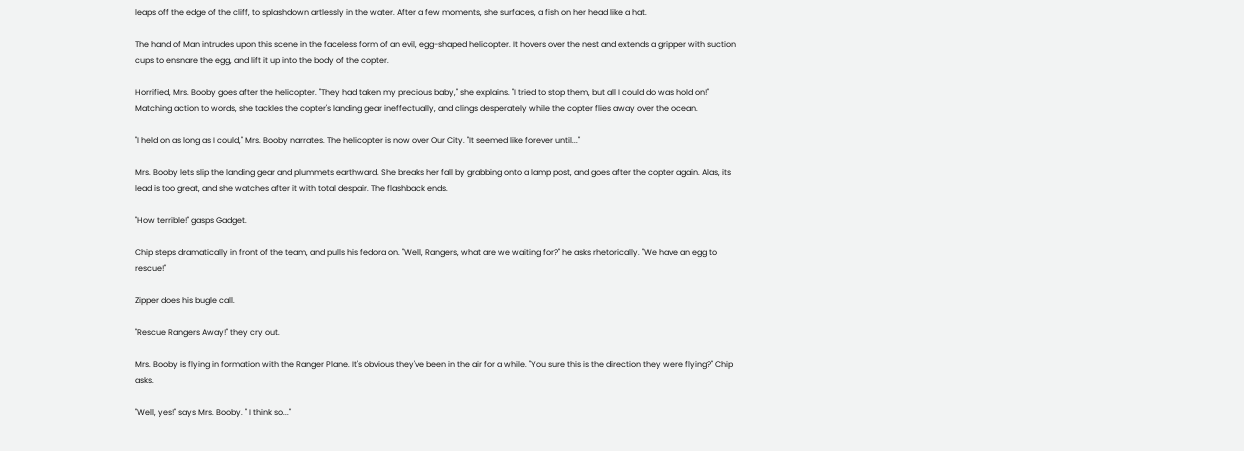leaps off the edge of the cliff, to splashdown artlessly in the water. After a few moments, she surfaces, a fish on her head like a hat.

The hand of Man intrudes upon this scene in the faceless form of an evil, egg-shaped helicopter. It hovers over the nest and extends a gripper with suction cups to ensnare the egg, and lift it up into the body of the copter.

Horrified, Mrs. Booby goes after the helicopter. "They had taken my precious baby," she explains. "I tried to stop them, but all I could do was hold on!" Matching action to words, she tackles the copter's landing gear ineffectually, and clings desperately while the copter flies away over the ocean.

"I held on as long as I could," Mrs. Booby narrates. The helicopter is now over Our City. "It seemed like forever until..."

Mrs. Booby lets slip the landing gear and plummets earthward. She breaks her fall by grabbing onto a lamp post, and goes after the copter again. Alas, its lead is too great, and she watches after it with total despair. The flashback ends.

"How terrible!" gasps Gadget.

Chip steps dramatically in front of the team, and pulls his fedora on. "Well, Rangers, what are we waiting for?" he asks rhetorically. "We have an egg to rescue!"

Zipper does his bugle call.

"Rescue Rangers Away!" they cry out.

Mrs. Booby is flying in formation with the Ranger Plane. It's obvious they've been in the air for a while. "You sure this is the direction they were flying?" Chip asks.

"Well, yes!" says Mrs. Booby. " I think so..."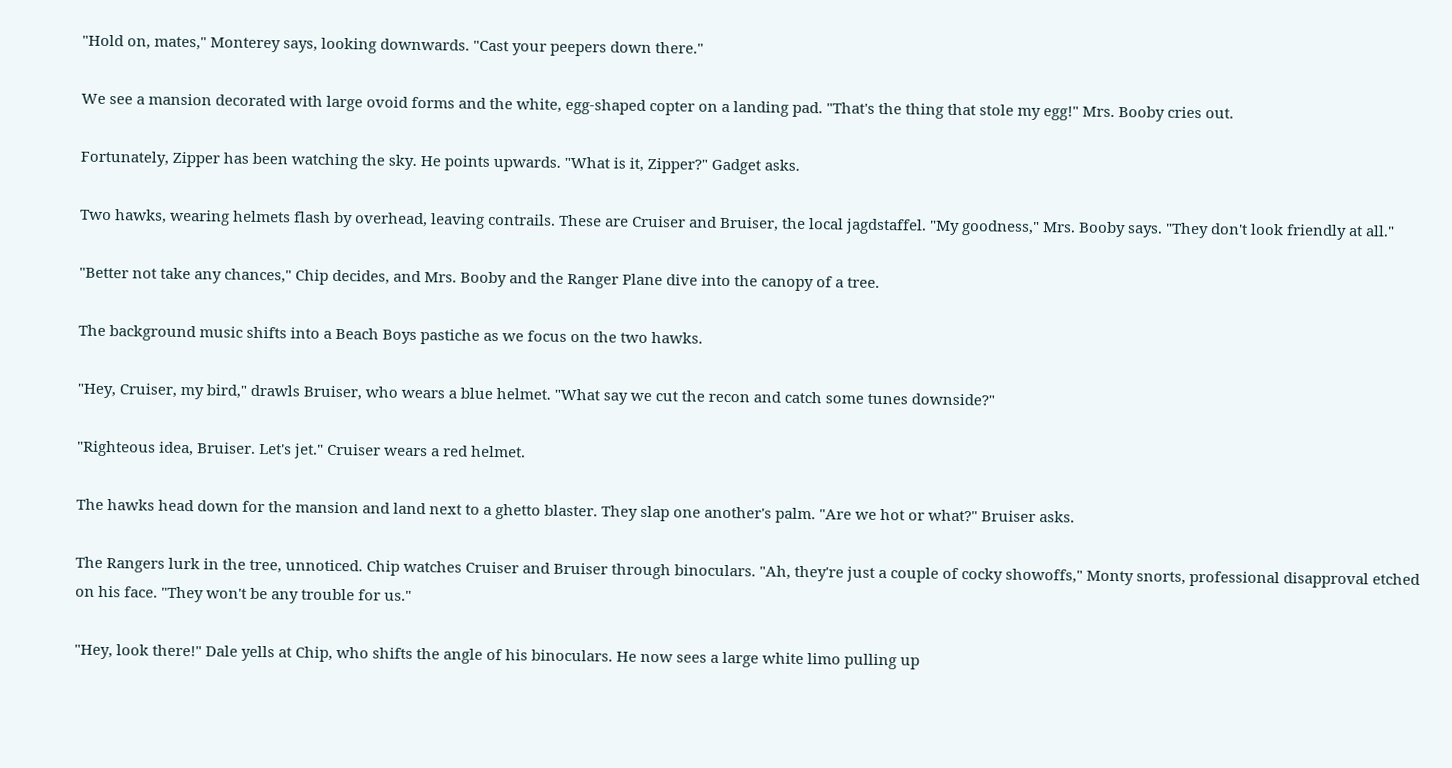"Hold on, mates," Monterey says, looking downwards. "Cast your peepers down there."

We see a mansion decorated with large ovoid forms and the white, egg-shaped copter on a landing pad. "That's the thing that stole my egg!" Mrs. Booby cries out.

Fortunately, Zipper has been watching the sky. He points upwards. "What is it, Zipper?" Gadget asks.

Two hawks, wearing helmets flash by overhead, leaving contrails. These are Cruiser and Bruiser, the local jagdstaffel. "My goodness," Mrs. Booby says. "They don't look friendly at all."

"Better not take any chances," Chip decides, and Mrs. Booby and the Ranger Plane dive into the canopy of a tree.

The background music shifts into a Beach Boys pastiche as we focus on the two hawks.

"Hey, Cruiser, my bird," drawls Bruiser, who wears a blue helmet. "What say we cut the recon and catch some tunes downside?"

"Righteous idea, Bruiser. Let's jet." Cruiser wears a red helmet.

The hawks head down for the mansion and land next to a ghetto blaster. They slap one another's palm. "Are we hot or what?" Bruiser asks.

The Rangers lurk in the tree, unnoticed. Chip watches Cruiser and Bruiser through binoculars. "Ah, they're just a couple of cocky showoffs," Monty snorts, professional disapproval etched on his face. "They won't be any trouble for us."

"Hey, look there!" Dale yells at Chip, who shifts the angle of his binoculars. He now sees a large white limo pulling up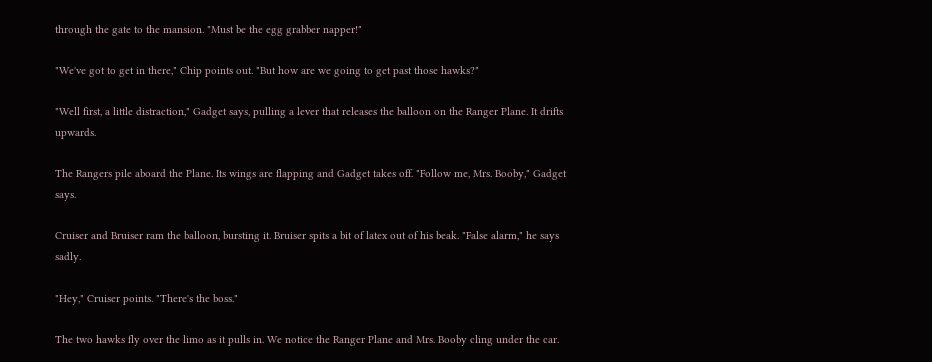through the gate to the mansion. "Must be the egg grabber napper!"

"We've got to get in there," Chip points out. "But how are we going to get past those hawks?"

"Well first, a little distraction," Gadget says, pulling a lever that releases the balloon on the Ranger Plane. It drifts upwards.

The Rangers pile aboard the Plane. Its wings are flapping and Gadget takes off. "Follow me, Mrs. Booby," Gadget says.

Cruiser and Bruiser ram the balloon, bursting it. Bruiser spits a bit of latex out of his beak. "False alarm," he says sadly.

"Hey," Cruiser points. "There's the boss."

The two hawks fly over the limo as it pulls in. We notice the Ranger Plane and Mrs. Booby cling under the car.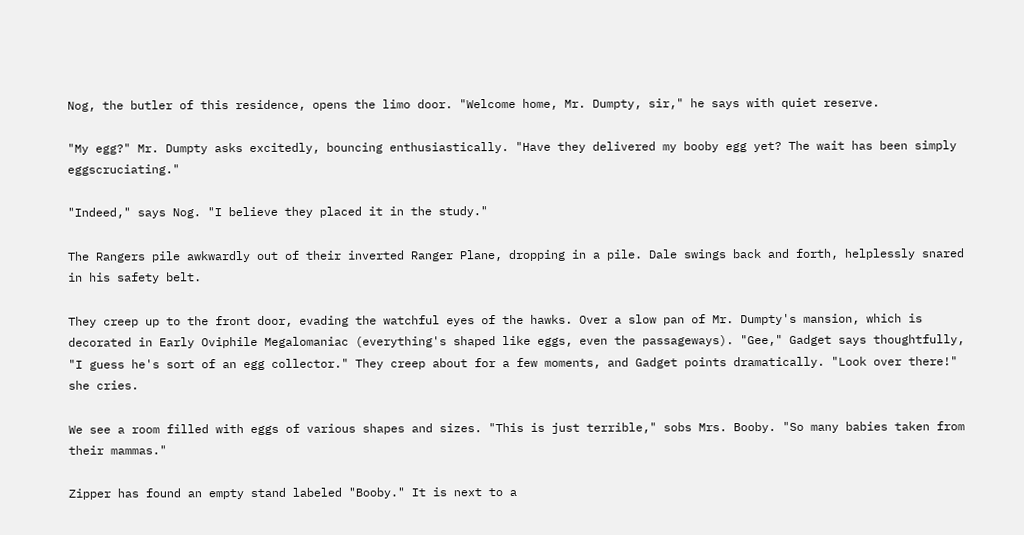Nog, the butler of this residence, opens the limo door. "Welcome home, Mr. Dumpty, sir," he says with quiet reserve.

"My egg?" Mr. Dumpty asks excitedly, bouncing enthusiastically. "Have they delivered my booby egg yet? The wait has been simply eggscruciating."

"Indeed," says Nog. "I believe they placed it in the study."

The Rangers pile awkwardly out of their inverted Ranger Plane, dropping in a pile. Dale swings back and forth, helplessly snared in his safety belt.

They creep up to the front door, evading the watchful eyes of the hawks. Over a slow pan of Mr. Dumpty's mansion, which is decorated in Early Oviphile Megalomaniac (everything's shaped like eggs, even the passageways). "Gee," Gadget says thoughtfully, "I guess he's sort of an egg collector." They creep about for a few moments, and Gadget points dramatically. "Look over there!" she cries.

We see a room filled with eggs of various shapes and sizes. "This is just terrible," sobs Mrs. Booby. "So many babies taken from their mammas."

Zipper has found an empty stand labeled "Booby." It is next to a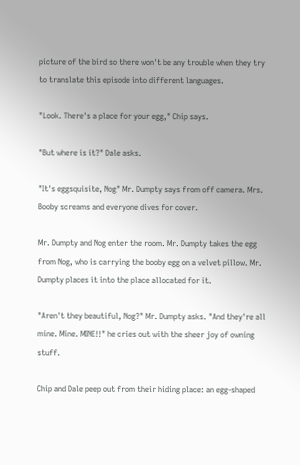picture of the bird so there won't be any trouble when they try to translate this episode into different languages.

"Look. There's a place for your egg," Chip says.

"But where is it?" Dale asks.

"It's eggsquisite, Nog" Mr. Dumpty says from off camera. Mrs. Booby screams and everyone dives for cover.

Mr. Dumpty and Nog enter the room. Mr. Dumpty takes the egg from Nog, who is carrying the booby egg on a velvet pillow. Mr. Dumpty places it into the place allocated for it.

"Aren't they beautiful, Nog?" Mr. Dumpty asks. "And they're all mine. Mine. MINE!!" he cries out with the sheer joy of owning stuff.

Chip and Dale peep out from their hiding place: an egg-shaped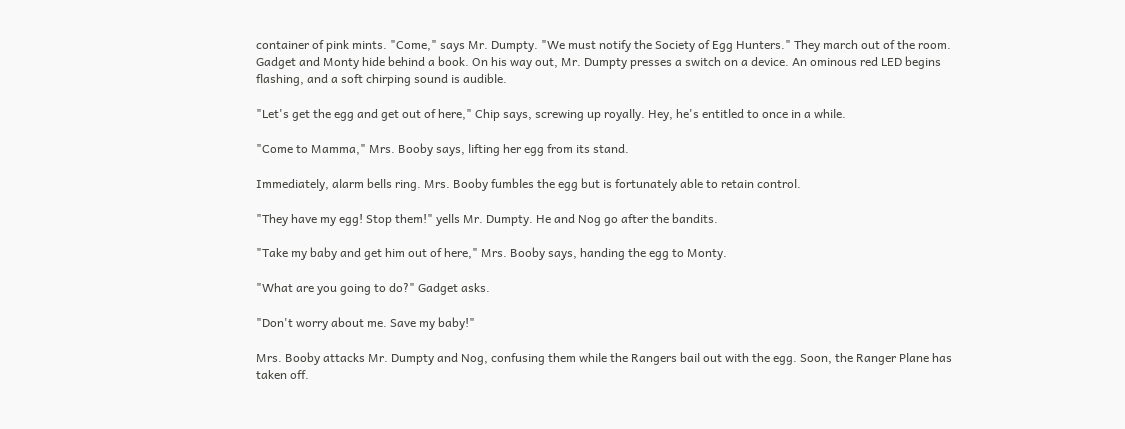container of pink mints. "Come," says Mr. Dumpty. "We must notify the Society of Egg Hunters." They march out of the room. Gadget and Monty hide behind a book. On his way out, Mr. Dumpty presses a switch on a device. An ominous red LED begins flashing, and a soft chirping sound is audible.

"Let's get the egg and get out of here," Chip says, screwing up royally. Hey, he's entitled to once in a while.

"Come to Mamma," Mrs. Booby says, lifting her egg from its stand.

Immediately, alarm bells ring. Mrs. Booby fumbles the egg but is fortunately able to retain control.

"They have my egg! Stop them!" yells Mr. Dumpty. He and Nog go after the bandits.

"Take my baby and get him out of here," Mrs. Booby says, handing the egg to Monty.

"What are you going to do?" Gadget asks.

"Don't worry about me. Save my baby!"

Mrs. Booby attacks Mr. Dumpty and Nog, confusing them while the Rangers bail out with the egg. Soon, the Ranger Plane has taken off.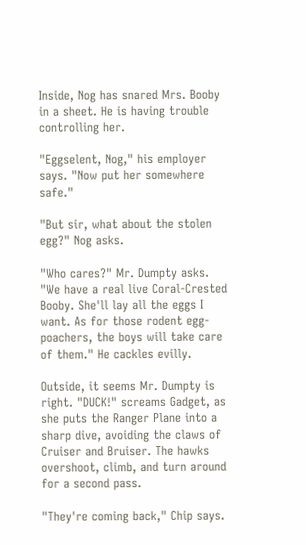Inside, Nog has snared Mrs. Booby in a sheet. He is having trouble controlling her.

"Eggselent, Nog," his employer says. "Now put her somewhere safe."

"But sir, what about the stolen egg?" Nog asks.

"Who cares?" Mr. Dumpty asks. "We have a real live Coral-Crested Booby. She'll lay all the eggs I want. As for those rodent egg-poachers, the boys will take care of them." He cackles evilly.

Outside, it seems Mr. Dumpty is right. "DUCK!" screams Gadget, as she puts the Ranger Plane into a sharp dive, avoiding the claws of Cruiser and Bruiser. The hawks overshoot, climb, and turn around for a second pass.

"They're coming back," Chip says.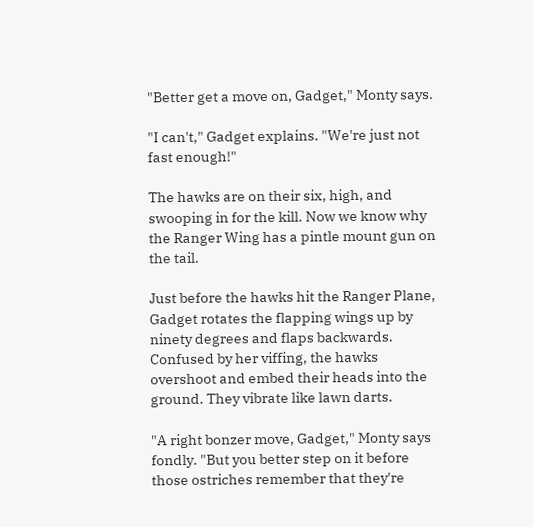"Better get a move on, Gadget," Monty says.

"I can't," Gadget explains. "We're just not fast enough!"

The hawks are on their six, high, and swooping in for the kill. Now we know why the Ranger Wing has a pintle mount gun on the tail.

Just before the hawks hit the Ranger Plane, Gadget rotates the flapping wings up by ninety degrees and flaps backwards. Confused by her viffing, the hawks overshoot and embed their heads into the ground. They vibrate like lawn darts.

"A right bonzer move, Gadget," Monty says fondly. "But you better step on it before those ostriches remember that they're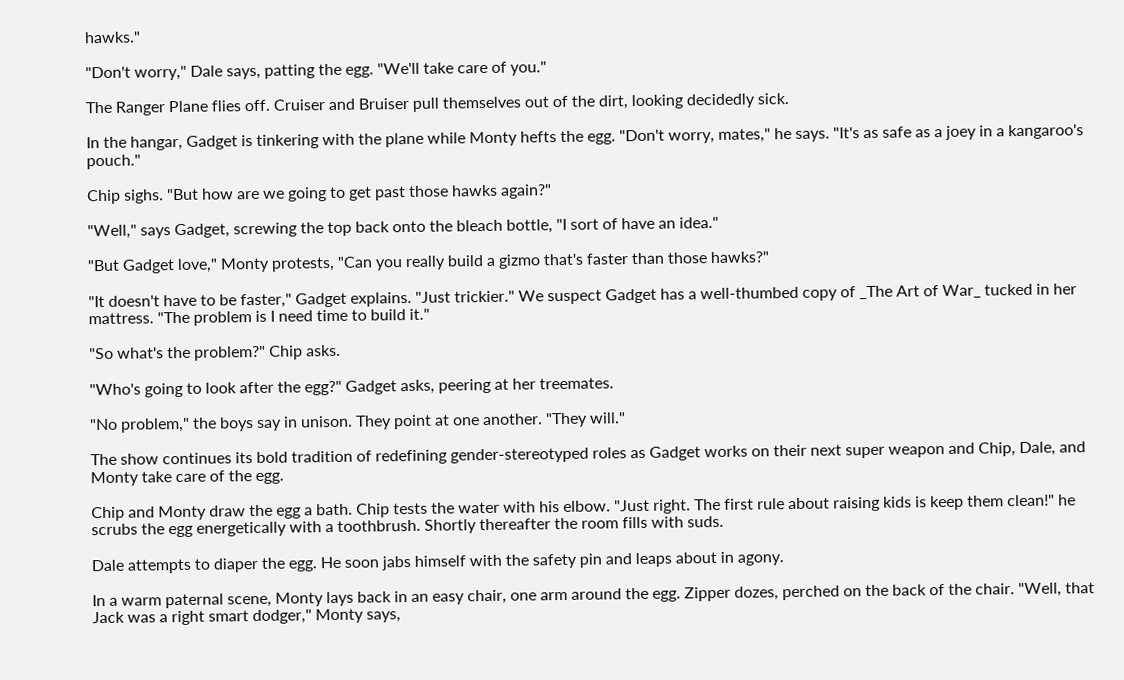hawks."

"Don't worry," Dale says, patting the egg. "We'll take care of you."

The Ranger Plane flies off. Cruiser and Bruiser pull themselves out of the dirt, looking decidedly sick.

In the hangar, Gadget is tinkering with the plane while Monty hefts the egg. "Don't worry, mates," he says. "It's as safe as a joey in a kangaroo's pouch."

Chip sighs. "But how are we going to get past those hawks again?"

"Well," says Gadget, screwing the top back onto the bleach bottle, "I sort of have an idea."

"But Gadget love," Monty protests, "Can you really build a gizmo that's faster than those hawks?"

"It doesn't have to be faster," Gadget explains. "Just trickier." We suspect Gadget has a well-thumbed copy of _The Art of War_ tucked in her mattress. "The problem is I need time to build it."

"So what's the problem?" Chip asks.

"Who's going to look after the egg?" Gadget asks, peering at her treemates.

"No problem," the boys say in unison. They point at one another. "They will."

The show continues its bold tradition of redefining gender-stereotyped roles as Gadget works on their next super weapon and Chip, Dale, and Monty take care of the egg.

Chip and Monty draw the egg a bath. Chip tests the water with his elbow. "Just right. The first rule about raising kids is keep them clean!" he scrubs the egg energetically with a toothbrush. Shortly thereafter the room fills with suds.

Dale attempts to diaper the egg. He soon jabs himself with the safety pin and leaps about in agony.

In a warm paternal scene, Monty lays back in an easy chair, one arm around the egg. Zipper dozes, perched on the back of the chair. "Well, that Jack was a right smart dodger," Monty says,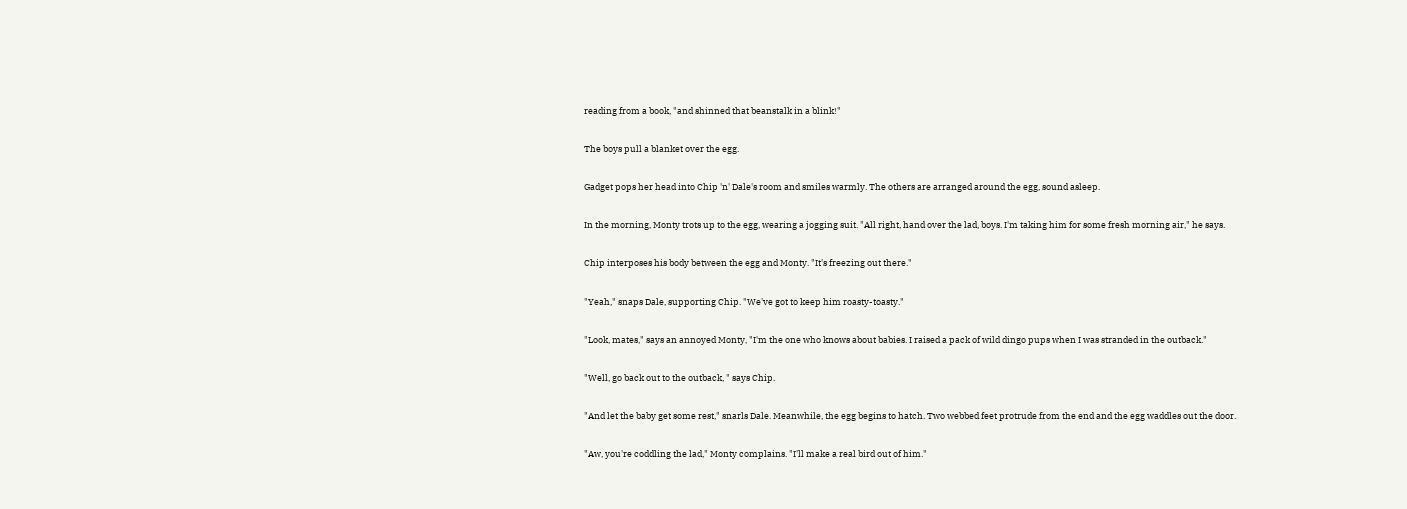reading from a book, "and shinned that beanstalk in a blink!"

The boys pull a blanket over the egg.

Gadget pops her head into Chip 'n' Dale's room and smiles warmly. The others are arranged around the egg, sound asleep.

In the morning, Monty trots up to the egg, wearing a jogging suit. "All right, hand over the lad, boys. I'm taking him for some fresh morning air," he says.

Chip interposes his body between the egg and Monty. "It's freezing out there."

"Yeah," snaps Dale, supporting Chip. "We've got to keep him roasty-toasty."

"Look, mates," says an annoyed Monty, "I'm the one who knows about babies. I raised a pack of wild dingo pups when I was stranded in the outback."

"Well, go back out to the outback, " says Chip.

"And let the baby get some rest," snarls Dale. Meanwhile, the egg begins to hatch. Two webbed feet protrude from the end and the egg waddles out the door.

"Aw, you're coddling the lad," Monty complains. "I'll make a real bird out of him."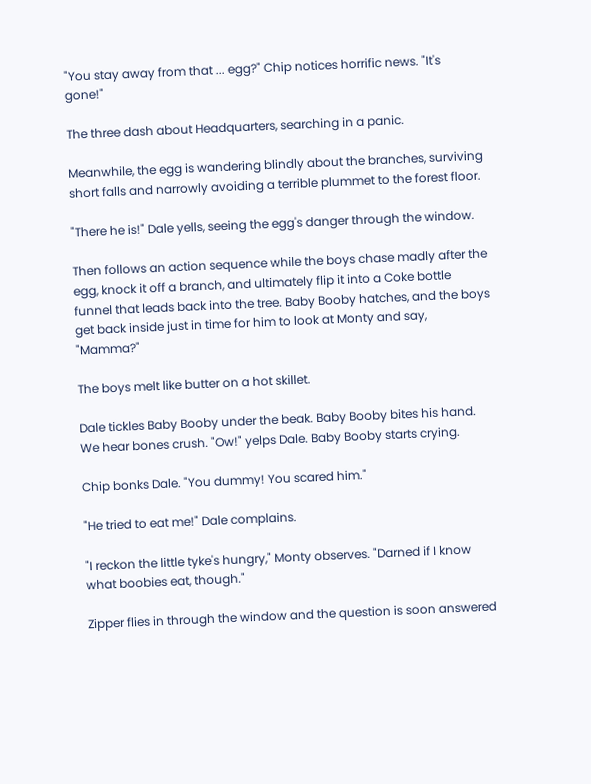"You stay away from that ... egg?" Chip notices horrific news. "It's gone!"

The three dash about Headquarters, searching in a panic.

Meanwhile, the egg is wandering blindly about the branches, surviving short falls and narrowly avoiding a terrible plummet to the forest floor.

"There he is!" Dale yells, seeing the egg's danger through the window.

Then follows an action sequence while the boys chase madly after the egg, knock it off a branch, and ultimately flip it into a Coke bottle funnel that leads back into the tree. Baby Booby hatches, and the boys get back inside just in time for him to look at Monty and say, "Mamma?"

The boys melt like butter on a hot skillet.

Dale tickles Baby Booby under the beak. Baby Booby bites his hand. We hear bones crush. "Ow!" yelps Dale. Baby Booby starts crying.

Chip bonks Dale. "You dummy! You scared him."

"He tried to eat me!" Dale complains.

"I reckon the little tyke's hungry," Monty observes. "Darned if I know what boobies eat, though."

Zipper flies in through the window and the question is soon answered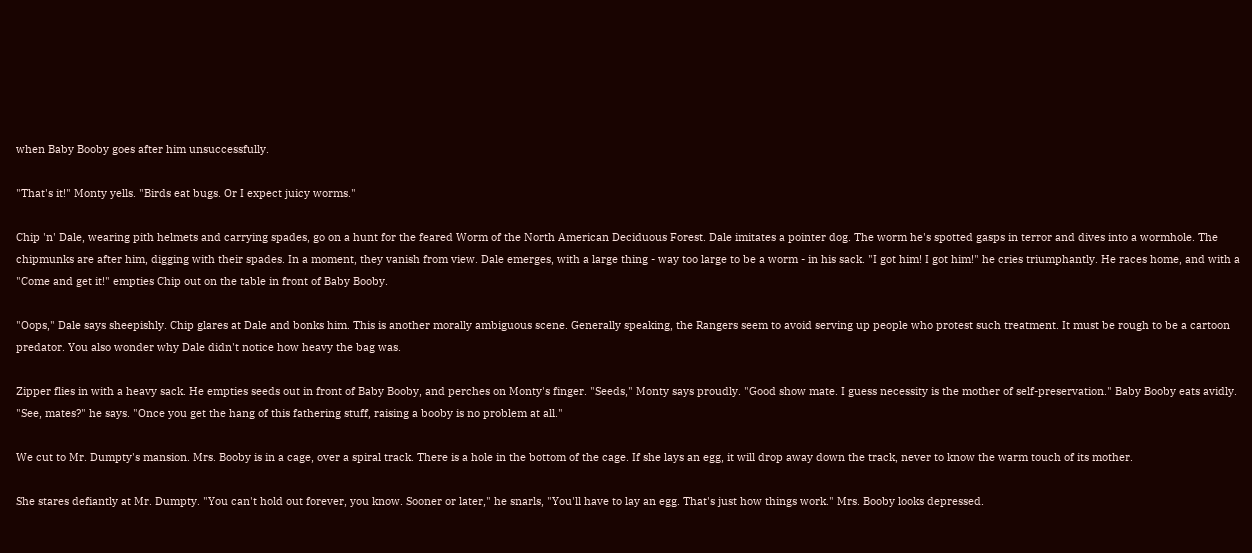when Baby Booby goes after him unsuccessfully.

"That's it!" Monty yells. "Birds eat bugs. Or I expect juicy worms."

Chip 'n' Dale, wearing pith helmets and carrying spades, go on a hunt for the feared Worm of the North American Deciduous Forest. Dale imitates a pointer dog. The worm he's spotted gasps in terror and dives into a wormhole. The chipmunks are after him, digging with their spades. In a moment, they vanish from view. Dale emerges, with a large thing - way too large to be a worm - in his sack. "I got him! I got him!" he cries triumphantly. He races home, and with a "Come and get it!" empties Chip out on the table in front of Baby Booby.

"Oops," Dale says sheepishly. Chip glares at Dale and bonks him. This is another morally ambiguous scene. Generally speaking, the Rangers seem to avoid serving up people who protest such treatment. It must be rough to be a cartoon predator. You also wonder why Dale didn't notice how heavy the bag was.

Zipper flies in with a heavy sack. He empties seeds out in front of Baby Booby, and perches on Monty's finger. "Seeds," Monty says proudly. "Good show mate. I guess necessity is the mother of self-preservation." Baby Booby eats avidly. "See, mates?" he says. "Once you get the hang of this fathering stuff, raising a booby is no problem at all."

We cut to Mr. Dumpty's mansion. Mrs. Booby is in a cage, over a spiral track. There is a hole in the bottom of the cage. If she lays an egg, it will drop away down the track, never to know the warm touch of its mother.

She stares defiantly at Mr. Dumpty. "You can't hold out forever, you know. Sooner or later," he snarls, "You'll have to lay an egg. That's just how things work." Mrs. Booby looks depressed.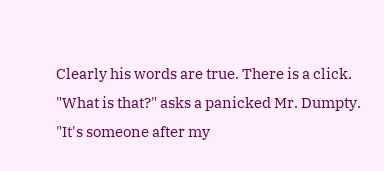Clearly his words are true. There is a click. "What is that?" asks a panicked Mr. Dumpty. "It's someone after my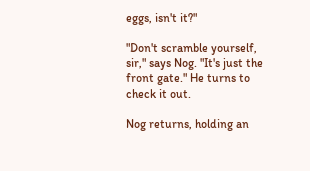eggs, isn't it?"

"Don't scramble yourself, sir," says Nog. "It's just the front gate." He turns to check it out.

Nog returns, holding an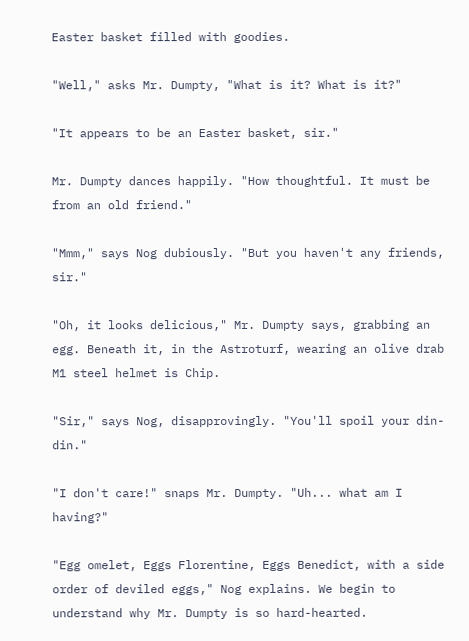Easter basket filled with goodies.

"Well," asks Mr. Dumpty, "What is it? What is it?"

"It appears to be an Easter basket, sir."

Mr. Dumpty dances happily. "How thoughtful. It must be from an old friend."

"Mmm," says Nog dubiously. "But you haven't any friends, sir."

"Oh, it looks delicious," Mr. Dumpty says, grabbing an egg. Beneath it, in the Astroturf, wearing an olive drab M1 steel helmet is Chip.

"Sir," says Nog, disapprovingly. "You'll spoil your din-din."

"I don't care!" snaps Mr. Dumpty. "Uh... what am I having?"

"Egg omelet, Eggs Florentine, Eggs Benedict, with a side order of deviled eggs," Nog explains. We begin to understand why Mr. Dumpty is so hard-hearted.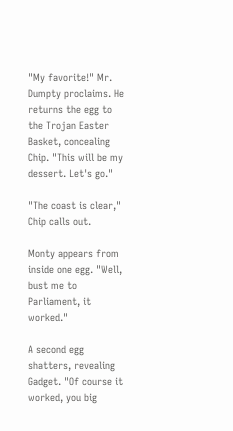"My favorite!" Mr. Dumpty proclaims. He returns the egg to the Trojan Easter Basket, concealing Chip. "This will be my dessert. Let's go."

"The coast is clear," Chip calls out.

Monty appears from inside one egg. "Well, bust me to Parliament, it worked."

A second egg shatters, revealing Gadget. "Of course it worked, you big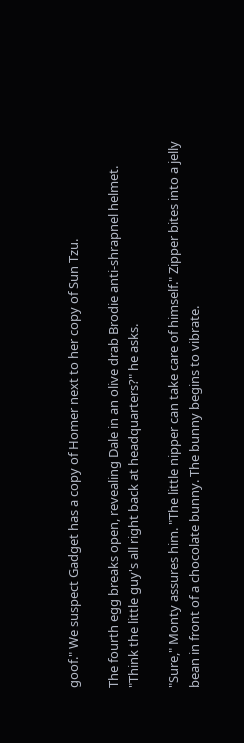goof." We suspect Gadget has a copy of Homer next to her copy of Sun Tzu.

The fourth egg breaks open, revealing Dale in an olive drab Brodie anti-shrapnel helmet. "Think the little guy's all right back at headquarters?" he asks.

"Sure," Monty assures him. "The little nipper can take care of himself." Zipper bites into a jelly bean in front of a chocolate bunny. The bunny begins to vibrate.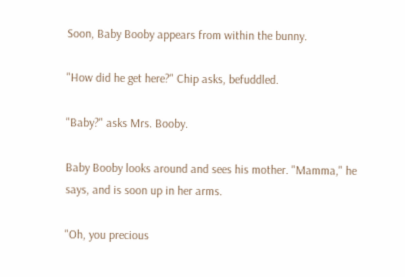Soon, Baby Booby appears from within the bunny.

"How did he get here?" Chip asks, befuddled.

"Baby?" asks Mrs. Booby.

Baby Booby looks around and sees his mother. "Mamma," he says, and is soon up in her arms.

"Oh, you precious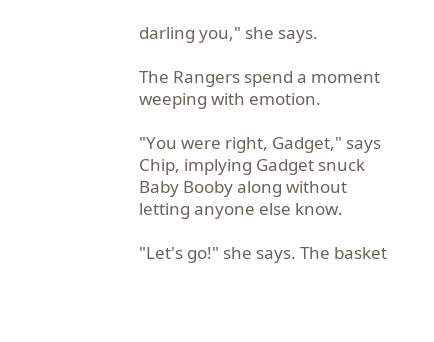darling you," she says.

The Rangers spend a moment weeping with emotion.

"You were right, Gadget," says Chip, implying Gadget snuck Baby Booby along without letting anyone else know.

"Let's go!" she says. The basket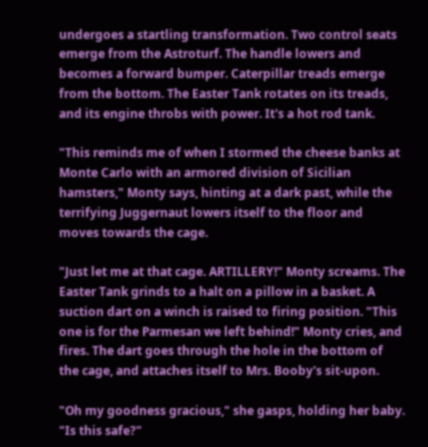undergoes a startling transformation. Two control seats emerge from the Astroturf. The handle lowers and becomes a forward bumper. Caterpillar treads emerge from the bottom. The Easter Tank rotates on its treads, and its engine throbs with power. It's a hot rod tank.

"This reminds me of when I stormed the cheese banks at Monte Carlo with an armored division of Sicilian hamsters," Monty says, hinting at a dark past, while the terrifying Juggernaut lowers itself to the floor and moves towards the cage.

"Just let me at that cage. ARTILLERY!" Monty screams. The Easter Tank grinds to a halt on a pillow in a basket. A suction dart on a winch is raised to firing position. "This one is for the Parmesan we left behind!" Monty cries, and fires. The dart goes through the hole in the bottom of the cage, and attaches itself to Mrs. Booby's sit-upon.

"Oh my goodness gracious," she gasps, holding her baby. "Is this safe?"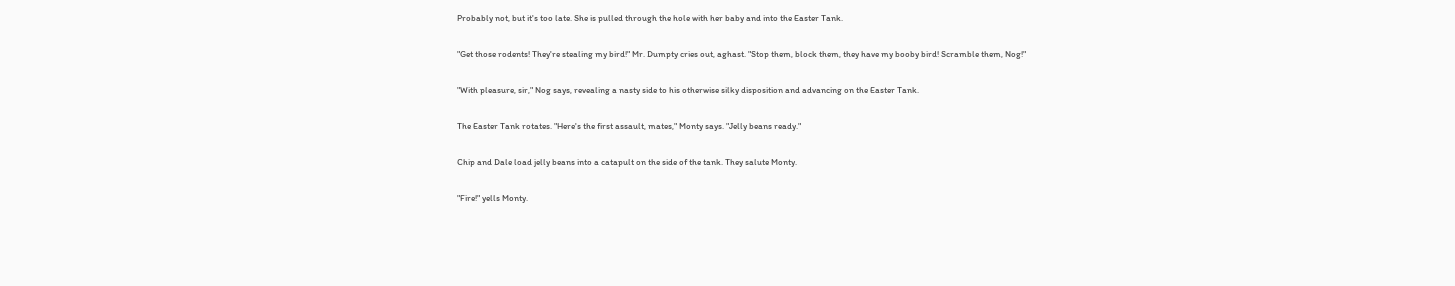Probably not, but it's too late. She is pulled through the hole with her baby and into the Easter Tank.

"Get those rodents! They're stealing my bird!" Mr. Dumpty cries out, aghast. "Stop them, block them, they have my booby bird! Scramble them, Nog!"

"With pleasure, sir," Nog says, revealing a nasty side to his otherwise silky disposition and advancing on the Easter Tank.

The Easter Tank rotates. "Here's the first assault, mates," Monty says. "Jelly beans ready."

Chip and Dale load jelly beans into a catapult on the side of the tank. They salute Monty.

"Fire!" yells Monty.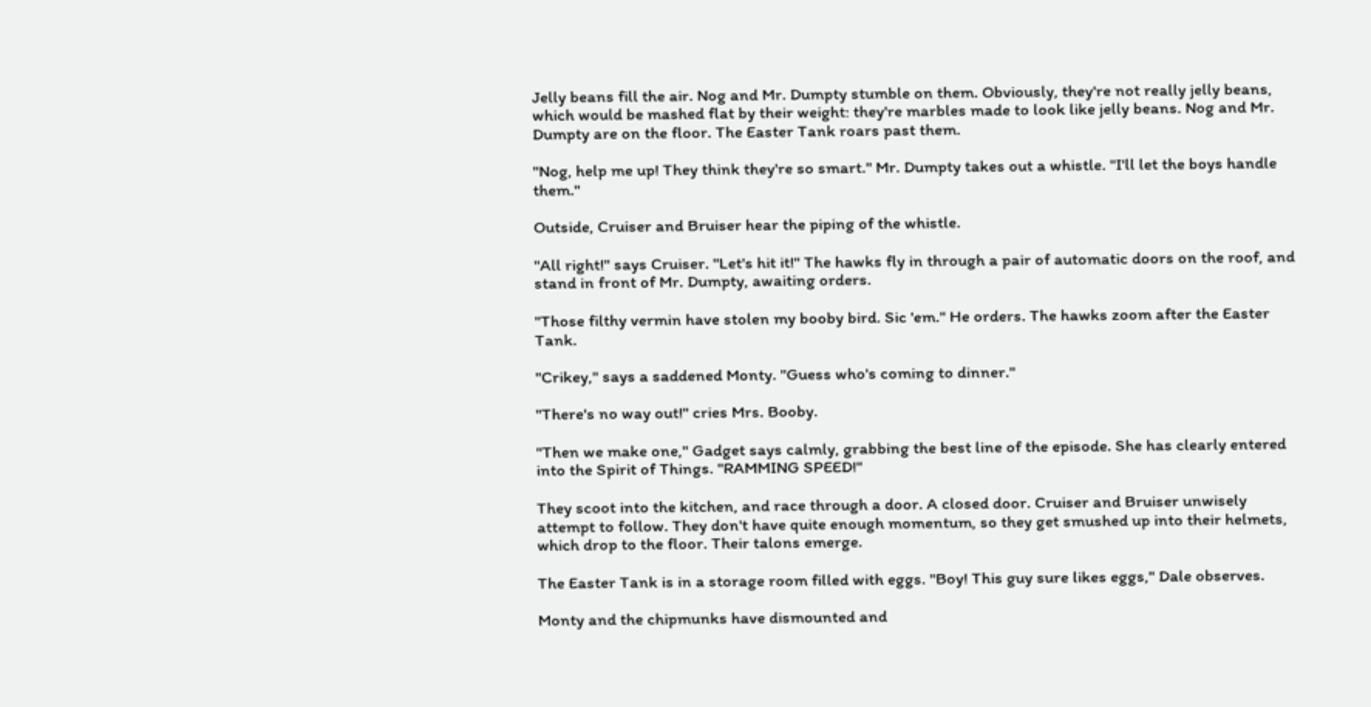Jelly beans fill the air. Nog and Mr. Dumpty stumble on them. Obviously, they're not really jelly beans, which would be mashed flat by their weight: they're marbles made to look like jelly beans. Nog and Mr. Dumpty are on the floor. The Easter Tank roars past them.

"Nog, help me up! They think they're so smart." Mr. Dumpty takes out a whistle. "I'll let the boys handle them."

Outside, Cruiser and Bruiser hear the piping of the whistle.

"All right!" says Cruiser. "Let's hit it!" The hawks fly in through a pair of automatic doors on the roof, and stand in front of Mr. Dumpty, awaiting orders.

"Those filthy vermin have stolen my booby bird. Sic 'em." He orders. The hawks zoom after the Easter Tank.

"Crikey," says a saddened Monty. "Guess who's coming to dinner."

"There's no way out!" cries Mrs. Booby.

"Then we make one," Gadget says calmly, grabbing the best line of the episode. She has clearly entered into the Spirit of Things. "RAMMING SPEED!"

They scoot into the kitchen, and race through a door. A closed door. Cruiser and Bruiser unwisely attempt to follow. They don't have quite enough momentum, so they get smushed up into their helmets, which drop to the floor. Their talons emerge.

The Easter Tank is in a storage room filled with eggs. "Boy! This guy sure likes eggs," Dale observes.

Monty and the chipmunks have dismounted and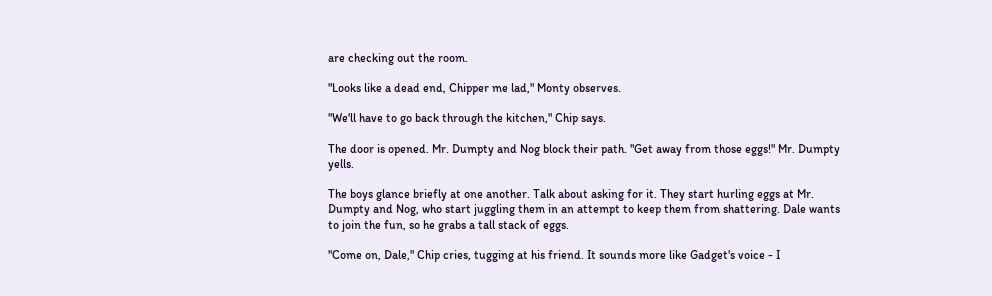are checking out the room.

"Looks like a dead end, Chipper me lad," Monty observes.

"We'll have to go back through the kitchen," Chip says.

The door is opened. Mr. Dumpty and Nog block their path. "Get away from those eggs!" Mr. Dumpty yells.

The boys glance briefly at one another. Talk about asking for it. They start hurling eggs at Mr. Dumpty and Nog, who start juggling them in an attempt to keep them from shattering. Dale wants to join the fun, so he grabs a tall stack of eggs.

"Come on, Dale," Chip cries, tugging at his friend. It sounds more like Gadget's voice - I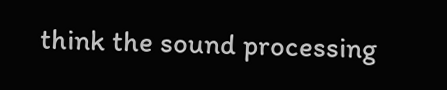think the sound processing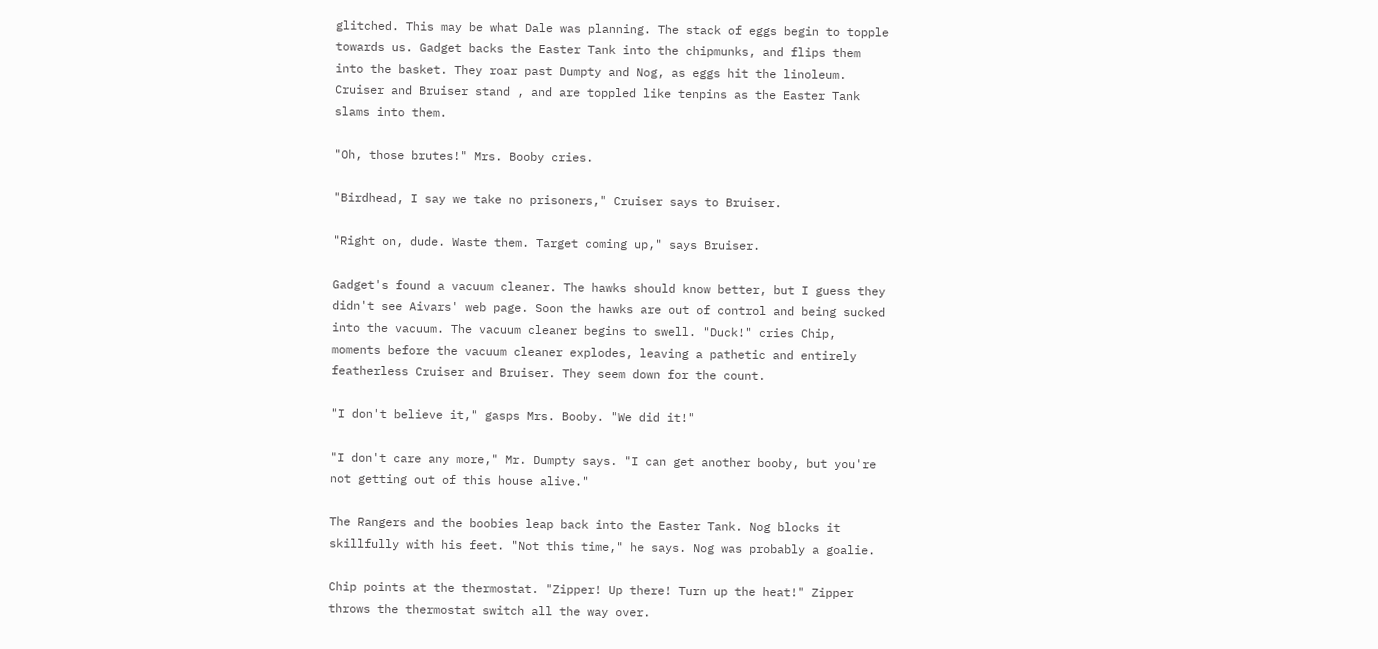glitched. This may be what Dale was planning. The stack of eggs begin to topple towards us. Gadget backs the Easter Tank into the chipmunks, and flips them into the basket. They roar past Dumpty and Nog, as eggs hit the linoleum. Cruiser and Bruiser stand , and are toppled like tenpins as the Easter Tank slams into them.

"Oh, those brutes!" Mrs. Booby cries.

"Birdhead, I say we take no prisoners," Cruiser says to Bruiser.

"Right on, dude. Waste them. Target coming up," says Bruiser.

Gadget's found a vacuum cleaner. The hawks should know better, but I guess they didn't see Aivars' web page. Soon the hawks are out of control and being sucked into the vacuum. The vacuum cleaner begins to swell. "Duck!" cries Chip, moments before the vacuum cleaner explodes, leaving a pathetic and entirely featherless Cruiser and Bruiser. They seem down for the count.

"I don't believe it," gasps Mrs. Booby. "We did it!"

"I don't care any more," Mr. Dumpty says. "I can get another booby, but you're not getting out of this house alive."

The Rangers and the boobies leap back into the Easter Tank. Nog blocks it skillfully with his feet. "Not this time," he says. Nog was probably a goalie.

Chip points at the thermostat. "Zipper! Up there! Turn up the heat!" Zipper throws the thermostat switch all the way over.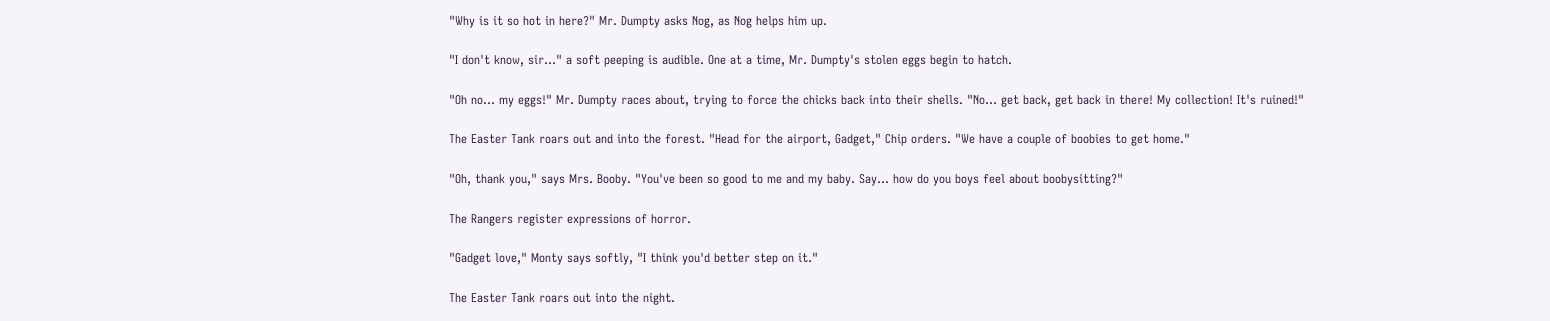"Why is it so hot in here?" Mr. Dumpty asks Nog, as Nog helps him up.

"I don't know, sir..." a soft peeping is audible. One at a time, Mr. Dumpty's stolen eggs begin to hatch.

"Oh no... my eggs!" Mr. Dumpty races about, trying to force the chicks back into their shells. "No... get back, get back in there! My collection! It's ruined!"

The Easter Tank roars out and into the forest. "Head for the airport, Gadget," Chip orders. "We have a couple of boobies to get home."

"Oh, thank you," says Mrs. Booby. "You've been so good to me and my baby. Say... how do you boys feel about boobysitting?"

The Rangers register expressions of horror.

"Gadget love," Monty says softly, "I think you'd better step on it."

The Easter Tank roars out into the night.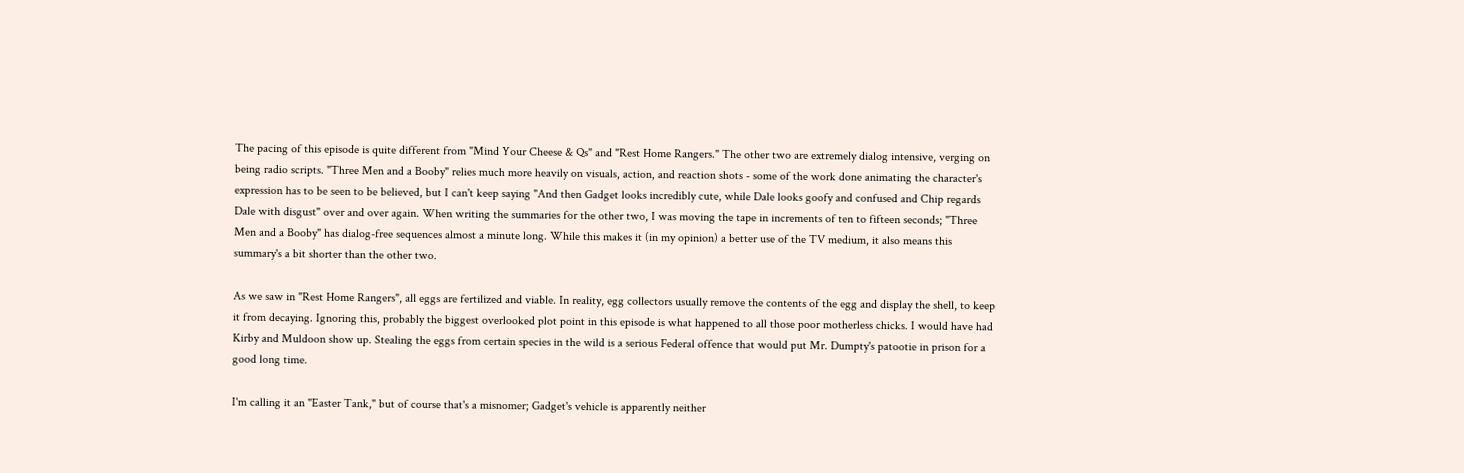The pacing of this episode is quite different from "Mind Your Cheese & Qs" and "Rest Home Rangers." The other two are extremely dialog intensive, verging on being radio scripts. "Three Men and a Booby" relies much more heavily on visuals, action, and reaction shots - some of the work done animating the character's expression has to be seen to be believed, but I can't keep saying "And then Gadget looks incredibly cute, while Dale looks goofy and confused and Chip regards Dale with disgust" over and over again. When writing the summaries for the other two, I was moving the tape in increments of ten to fifteen seconds; "Three Men and a Booby" has dialog-free sequences almost a minute long. While this makes it (in my opinion) a better use of the TV medium, it also means this summary's a bit shorter than the other two.

As we saw in "Rest Home Rangers", all eggs are fertilized and viable. In reality, egg collectors usually remove the contents of the egg and display the shell, to keep it from decaying. Ignoring this, probably the biggest overlooked plot point in this episode is what happened to all those poor motherless chicks. I would have had Kirby and Muldoon show up. Stealing the eggs from certain species in the wild is a serious Federal offence that would put Mr. Dumpty's patootie in prison for a good long time.

I'm calling it an "Easter Tank," but of course that's a misnomer; Gadget's vehicle is apparently neither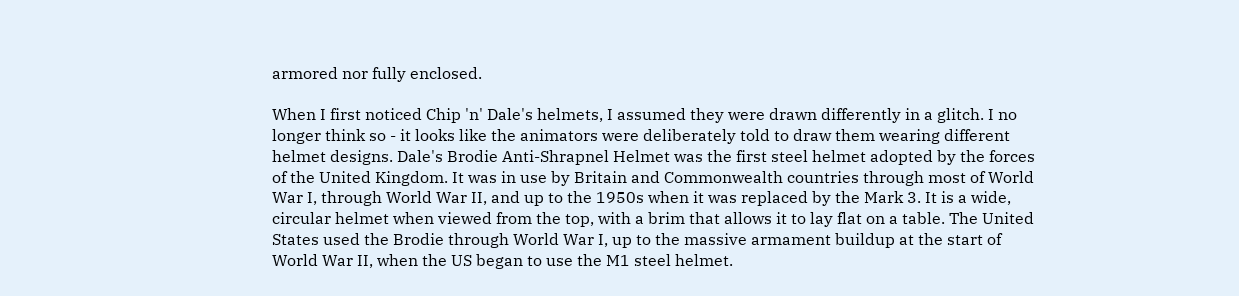armored nor fully enclosed.

When I first noticed Chip 'n' Dale's helmets, I assumed they were drawn differently in a glitch. I no longer think so - it looks like the animators were deliberately told to draw them wearing different helmet designs. Dale's Brodie Anti-Shrapnel Helmet was the first steel helmet adopted by the forces of the United Kingdom. It was in use by Britain and Commonwealth countries through most of World War I, through World War II, and up to the 1950s when it was replaced by the Mark 3. It is a wide, circular helmet when viewed from the top, with a brim that allows it to lay flat on a table. The United States used the Brodie through World War I, up to the massive armament buildup at the start of World War II, when the US began to use the M1 steel helmet.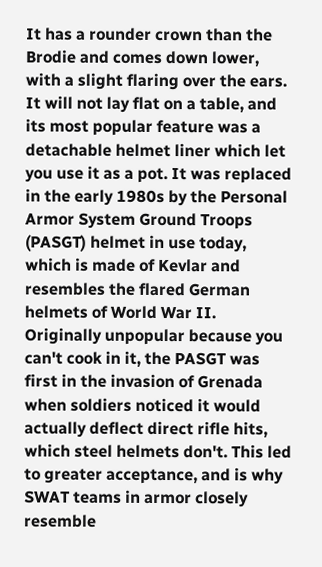It has a rounder crown than the Brodie and comes down lower, with a slight flaring over the ears. It will not lay flat on a table, and its most popular feature was a detachable helmet liner which let you use it as a pot. It was replaced in the early 1980s by the Personal Armor System Ground Troops (PASGT) helmet in use today, which is made of Kevlar and resembles the flared German helmets of World War II. Originally unpopular because you can't cook in it, the PASGT was first in the invasion of Grenada when soldiers noticed it would actually deflect direct rifle hits, which steel helmets don't. This led to greater acceptance, and is why SWAT teams in armor closely resemble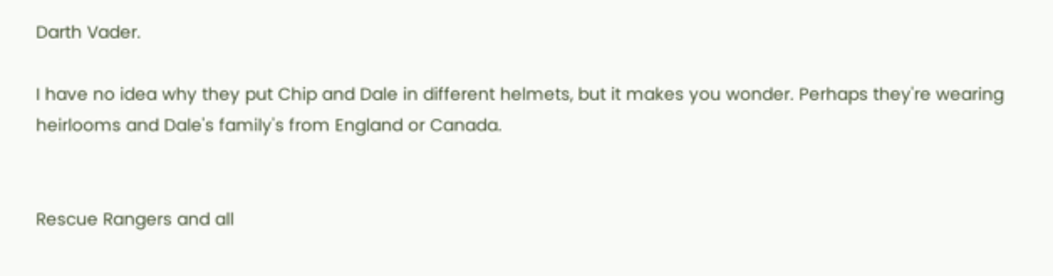Darth Vader.

I have no idea why they put Chip and Dale in different helmets, but it makes you wonder. Perhaps they're wearing heirlooms and Dale's family's from England or Canada.


Rescue Rangers and all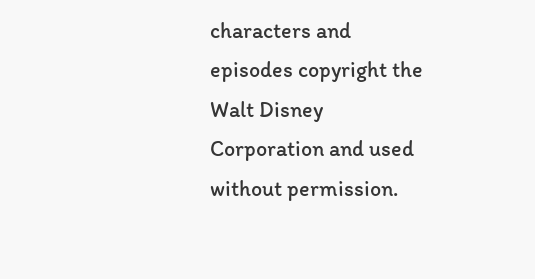characters and episodes copyright the Walt Disney Corporation and used without permission.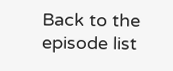Back to the episode list